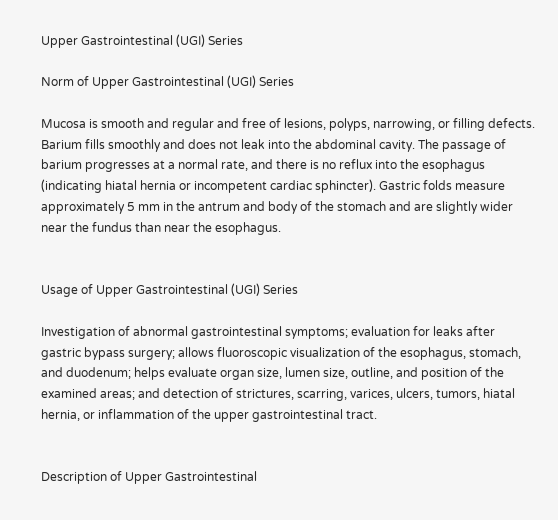Upper Gastrointestinal (UGI) Series

Norm of Upper Gastrointestinal (UGI) Series

Mucosa is smooth and regular and free of lesions, polyps, narrowing, or filling defects. Barium fills smoothly and does not leak into the abdominal cavity. The passage of barium progresses at a normal rate, and there is no reflux into the esophagus (indicating hiatal hernia or incompetent cardiac sphincter). Gastric folds measure approximately 5 mm in the antrum and body of the stomach and are slightly wider near the fundus than near the esophagus.


Usage of Upper Gastrointestinal (UGI) Series

Investigation of abnormal gastrointestinal symptoms; evaluation for leaks after gastric bypass surgery; allows fluoroscopic visualization of the esophagus, stomach, and duodenum; helps evaluate organ size, lumen size, outline, and position of the examined areas; and detection of strictures, scarring, varices, ulcers, tumors, hiatal hernia, or inflammation of the upper gastrointestinal tract.


Description of Upper Gastrointestinal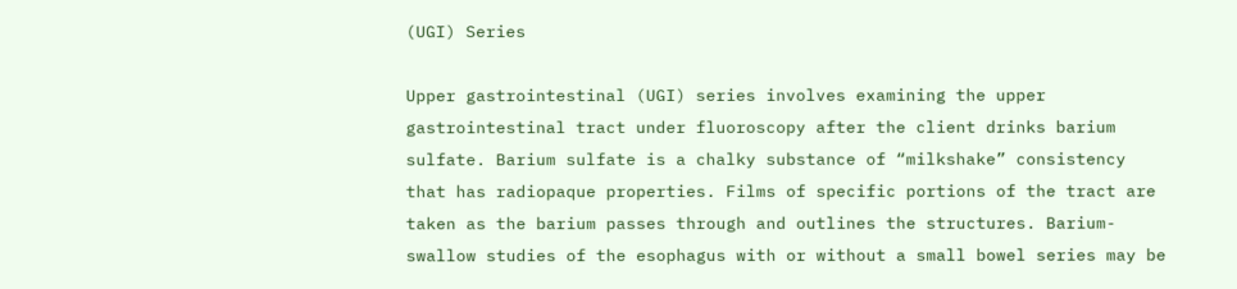(UGI) Series

Upper gastrointestinal (UGI) series involves examining the upper gastrointestinal tract under fluoroscopy after the client drinks barium sulfate. Barium sulfate is a chalky substance of “milkshake” consistency that has radiopaque properties. Films of specific portions of the tract are taken as the barium passes through and outlines the structures. Barium-swallow studies of the esophagus with or without a small bowel series may be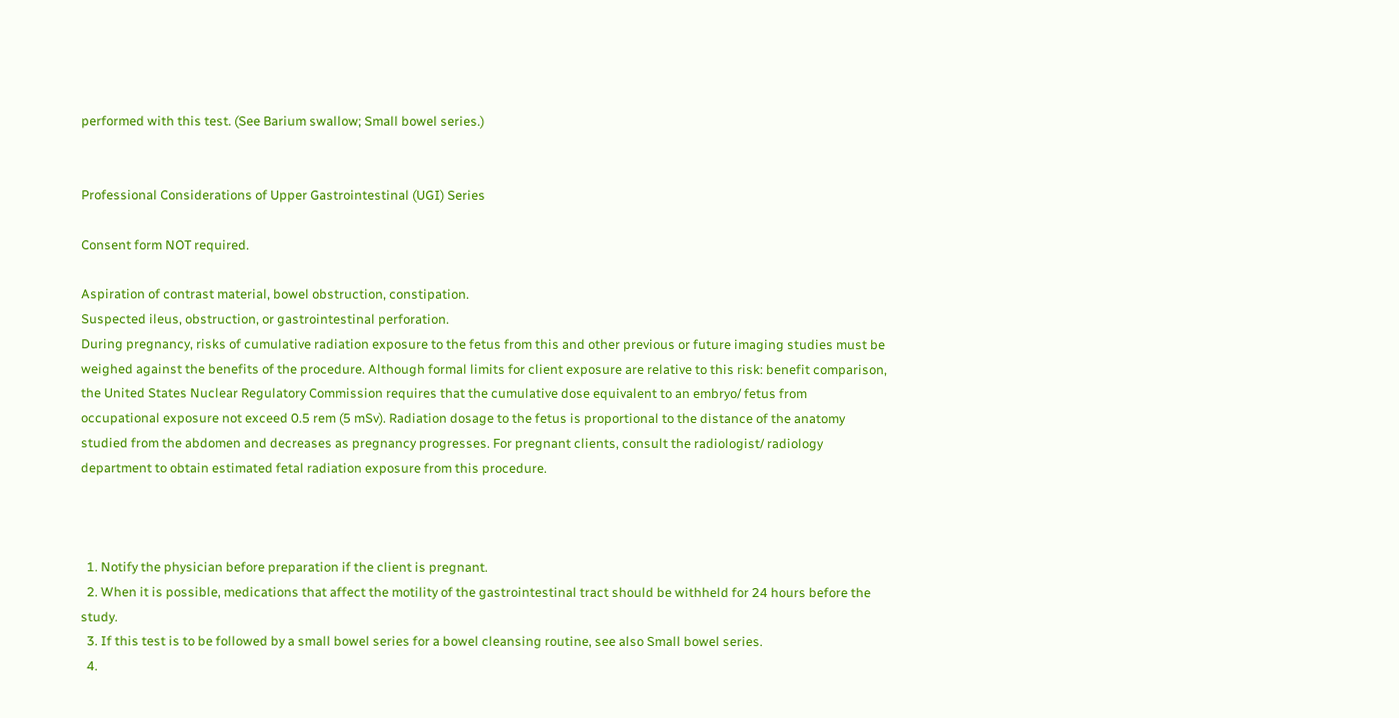performed with this test. (See Barium swallow; Small bowel series.)


Professional Considerations of Upper Gastrointestinal (UGI) Series

Consent form NOT required.

Aspiration of contrast material, bowel obstruction, constipation.
Suspected ileus, obstruction, or gastrointestinal perforation.
During pregnancy, risks of cumulative radiation exposure to the fetus from this and other previous or future imaging studies must be weighed against the benefits of the procedure. Although formal limits for client exposure are relative to this risk: benefit comparison, the United States Nuclear Regulatory Commission requires that the cumulative dose equivalent to an embryo/ fetus from occupational exposure not exceed 0.5 rem (5 mSv). Radiation dosage to the fetus is proportional to the distance of the anatomy studied from the abdomen and decreases as pregnancy progresses. For pregnant clients, consult the radiologist/ radiology department to obtain estimated fetal radiation exposure from this procedure.



  1. Notify the physician before preparation if the client is pregnant.
  2. When it is possible, medications that affect the motility of the gastrointestinal tract should be withheld for 24 hours before the study.
  3. If this test is to be followed by a small bowel series for a bowel cleansing routine, see also Small bowel series.
  4.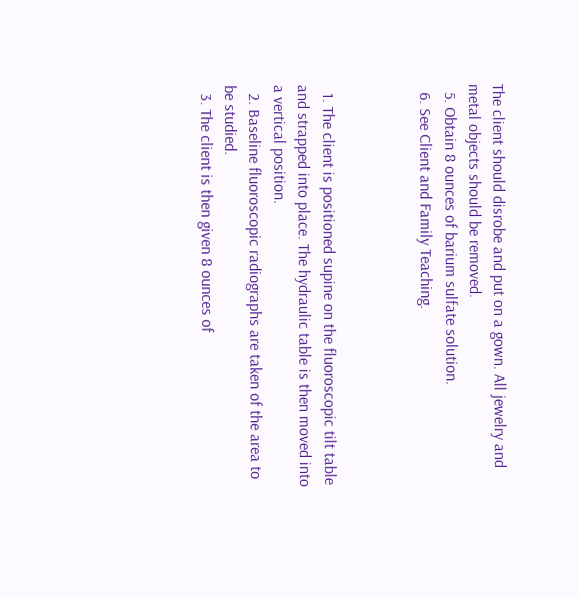The client should disrobe and put on a gown. All jewelry and metal objects should be removed.
  5. Obtain 8 ounces of barium sulfate solution.
  6. See Client and Family Teaching.



  1. The client is positioned supine on the fluoroscopic tilt table and strapped into place. The hydraulic table is then moved into a vertical position.
  2. Baseline fluoroscopic radiographs are taken of the area to be studied.
  3. The client is then given 8 ounces of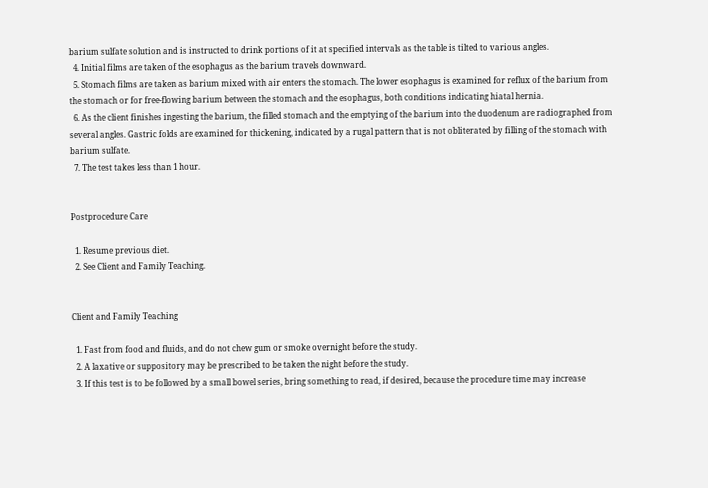barium sulfate solution and is instructed to drink portions of it at specified intervals as the table is tilted to various angles.
  4. Initial films are taken of the esophagus as the barium travels downward.
  5. Stomach films are taken as barium mixed with air enters the stomach. The lower esophagus is examined for reflux of the barium from the stomach or for free-flowing barium between the stomach and the esophagus, both conditions indicating hiatal hernia.
  6. As the client finishes ingesting the barium, the filled stomach and the emptying of the barium into the duodenum are radiographed from several angles. Gastric folds are examined for thickening, indicated by a rugal pattern that is not obliterated by filling of the stomach with barium sulfate.
  7. The test takes less than 1 hour.


Postprocedure Care

  1. Resume previous diet.
  2. See Client and Family Teaching.


Client and Family Teaching

  1. Fast from food and fluids, and do not chew gum or smoke overnight before the study.
  2. A laxative or suppository may be prescribed to be taken the night before the study.
  3. If this test is to be followed by a small bowel series, bring something to read, if desired, because the procedure time may increase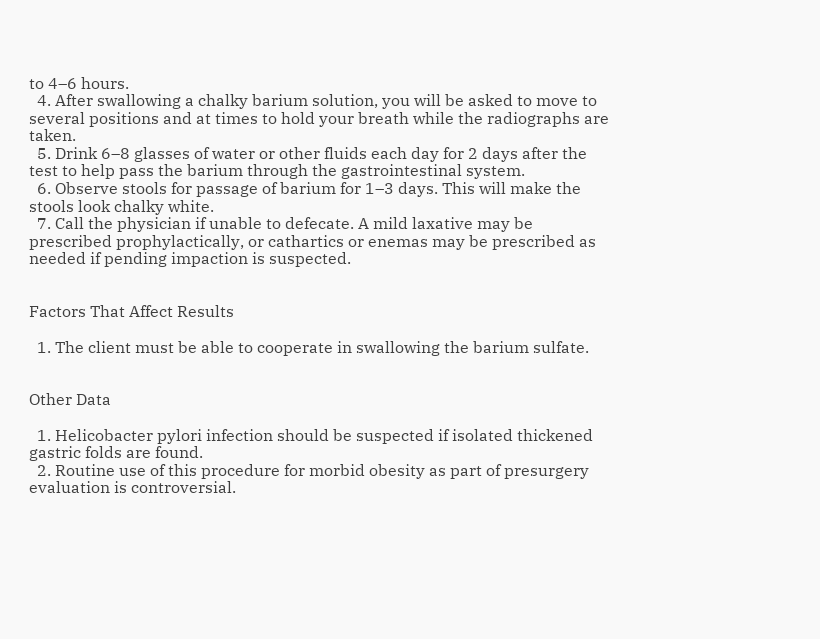to 4–6 hours.
  4. After swallowing a chalky barium solution, you will be asked to move to several positions and at times to hold your breath while the radiographs are taken.
  5. Drink 6–8 glasses of water or other fluids each day for 2 days after the test to help pass the barium through the gastrointestinal system.
  6. Observe stools for passage of barium for 1–3 days. This will make the stools look chalky white.
  7. Call the physician if unable to defecate. A mild laxative may be prescribed prophylactically, or cathartics or enemas may be prescribed as needed if pending impaction is suspected.


Factors That Affect Results

  1. The client must be able to cooperate in swallowing the barium sulfate.


Other Data

  1. Helicobacter pylori infection should be suspected if isolated thickened gastric folds are found.
  2. Routine use of this procedure for morbid obesity as part of presurgery evaluation is controversial.